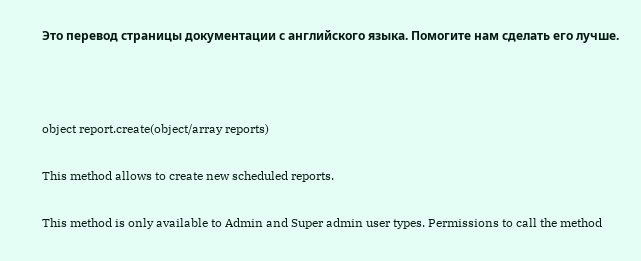Это перевод страницы документации с английского языка. Помогите нам сделать его лучше.



object report.create(object/array reports)

This method allows to create new scheduled reports.

This method is only available to Admin and Super admin user types. Permissions to call the method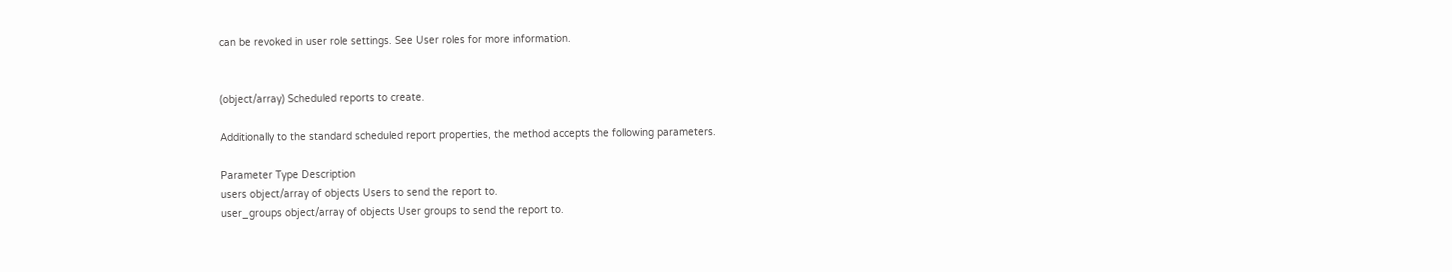can be revoked in user role settings. See User roles for more information.


(object/array) Scheduled reports to create.

Additionally to the standard scheduled report properties, the method accepts the following parameters.

Parameter Type Description
users object/array of objects Users to send the report to.
user_groups object/array of objects User groups to send the report to.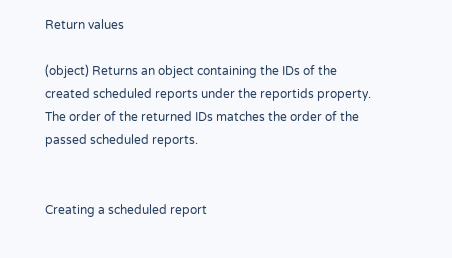Return values

(object) Returns an object containing the IDs of the created scheduled reports under the reportids property. The order of the returned IDs matches the order of the passed scheduled reports.


Creating a scheduled report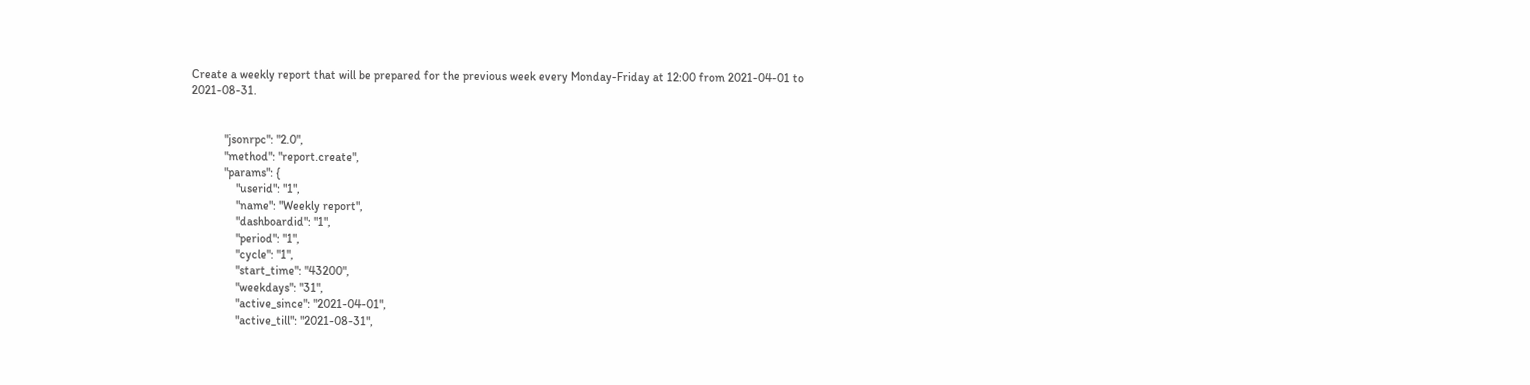Create a weekly report that will be prepared for the previous week every Monday-Friday at 12:00 from 2021-04-01 to 2021-08-31.


           "jsonrpc": "2.0",
           "method": "report.create",
           "params": {
               "userid": "1",
               "name": "Weekly report",
               "dashboardid": "1",
               "period": "1",
               "cycle": "1",
               "start_time": "43200",
               "weekdays": "31",
               "active_since": "2021-04-01",
               "active_till": "2021-08-31",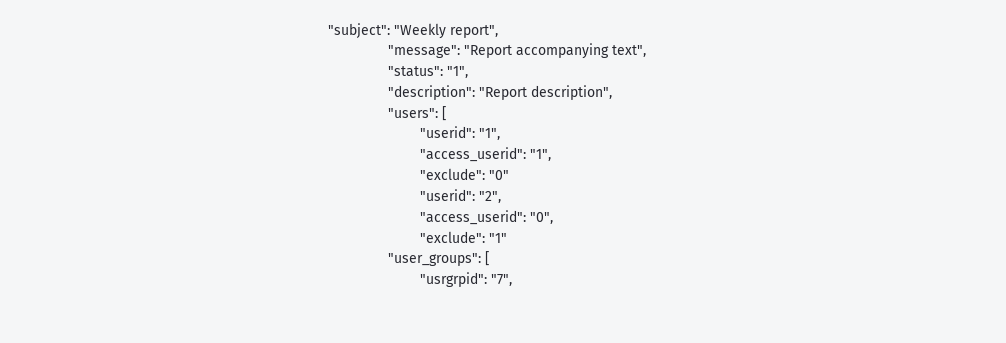"subject": "Weekly report",
               "message": "Report accompanying text",
               "status": "1",
               "description": "Report description",
               "users": [
                       "userid": "1",
                       "access_userid": "1",
                       "exclude": "0"
                       "userid": "2",
                       "access_userid": "0",
                       "exclude": "1"
               "user_groups": [
                       "usrgrpid": "7",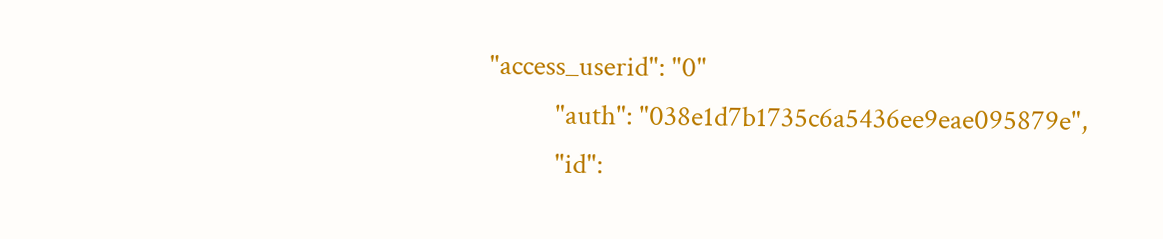"access_userid": "0"
           "auth": "038e1d7b1735c6a5436ee9eae095879e",
           "id":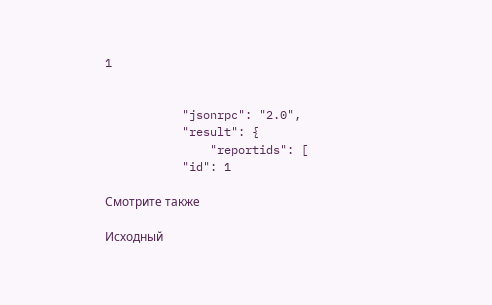1


           "jsonrpc": "2.0",
           "result": {
               "reportids": [
           "id": 1

Смотрите также

Исходный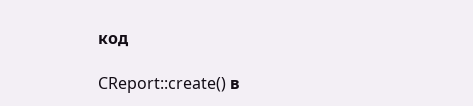код

CReport::create() в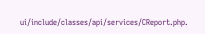ui/include/classes/api/services/CReport.php.